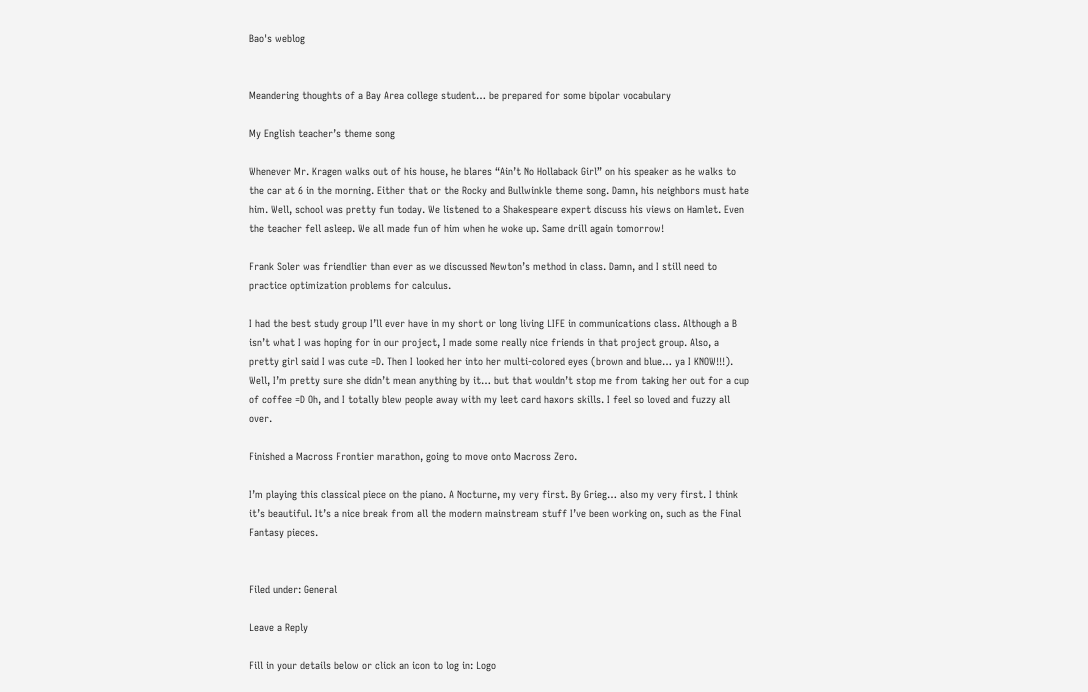Bao's weblog


Meandering thoughts of a Bay Area college student… be prepared for some bipolar vocabulary

My English teacher’s theme song

Whenever Mr. Kragen walks out of his house, he blares “Ain’t No Hollaback Girl” on his speaker as he walks to the car at 6 in the morning. Either that or the Rocky and Bullwinkle theme song. Damn, his neighbors must hate him. Well, school was pretty fun today. We listened to a Shakespeare expert discuss his views on Hamlet. Even the teacher fell asleep. We all made fun of him when he woke up. Same drill again tomorrow!

Frank Soler was friendlier than ever as we discussed Newton’s method in class. Damn, and I still need to practice optimization problems for calculus.

I had the best study group I’ll ever have in my short or long living LIFE in communications class. Although a B isn’t what I was hoping for in our project, I made some really nice friends in that project group. Also, a pretty girl said I was cute =D. Then I looked her into her multi-colored eyes (brown and blue… ya I KNOW!!!). Well, I’m pretty sure she didn’t mean anything by it… but that wouldn’t stop me from taking her out for a cup of coffee =D Oh, and I totally blew people away with my leet card haxors skills. I feel so loved and fuzzy all over.

Finished a Macross Frontier marathon, going to move onto Macross Zero.

I’m playing this classical piece on the piano. A Nocturne, my very first. By Grieg… also my very first. I think it’s beautiful. It’s a nice break from all the modern mainstream stuff I’ve been working on, such as the Final Fantasy pieces.


Filed under: General

Leave a Reply

Fill in your details below or click an icon to log in: Logo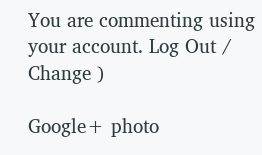You are commenting using your account. Log Out /  Change )

Google+ photo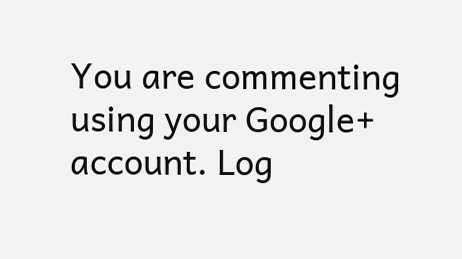You are commenting using your Google+ account. Log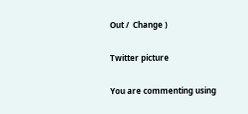Out /  Change )

Twitter picture

You are commenting using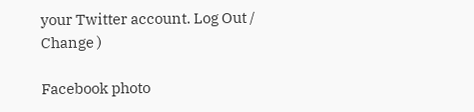your Twitter account. Log Out /  Change )

Facebook photo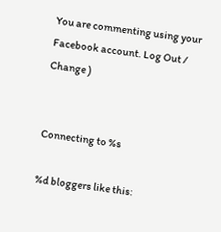You are commenting using your Facebook account. Log Out /  Change )


Connecting to %s

%d bloggers like this: